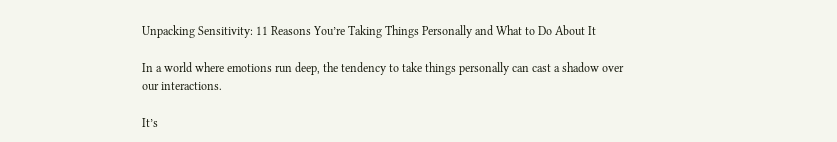Unpacking Sensitivity: 11 Reasons You’re Taking Things Personally and What to Do About It

In a world where emotions run deep, the tendency to take things personally can cast a shadow over our interactions.

It’s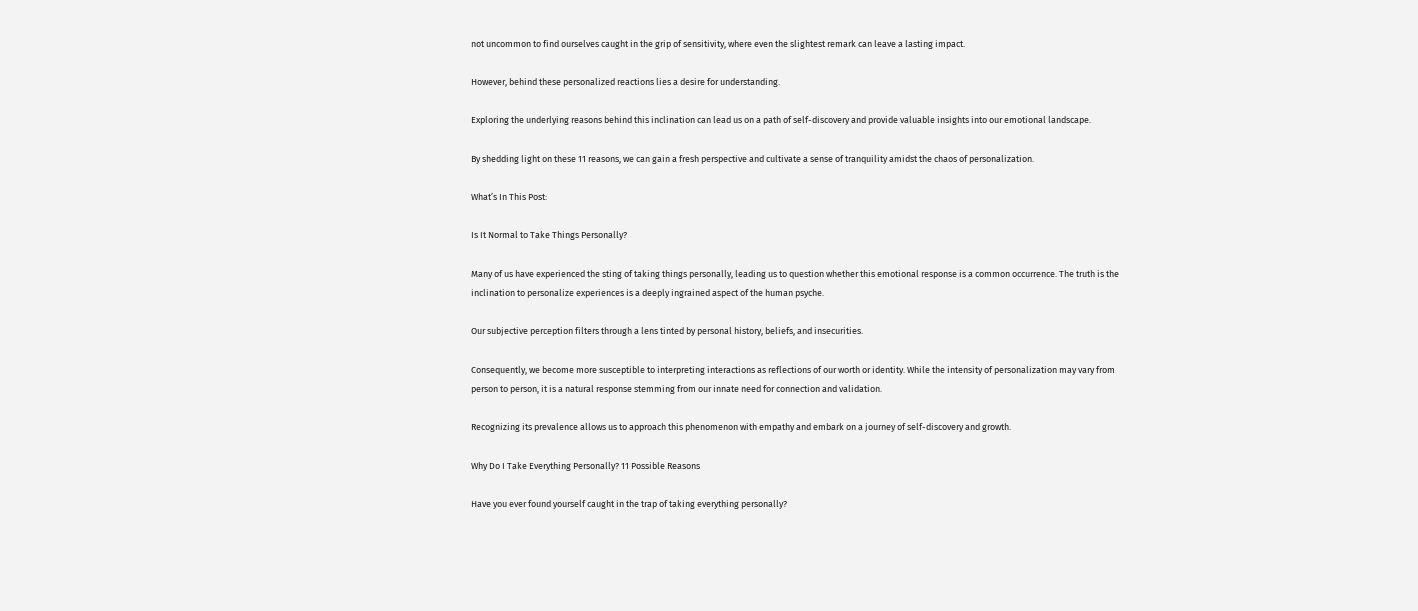not uncommon to find ourselves caught in the grip of sensitivity, where even the slightest remark can leave a lasting impact.

However, behind these personalized reactions lies a desire for understanding.

Exploring the underlying reasons behind this inclination can lead us on a path of self-discovery and provide valuable insights into our emotional landscape.

By shedding light on these 11 reasons, we can gain a fresh perspective and cultivate a sense of tranquility amidst the chaos of personalization.

What’s In This Post:

Is It Normal to Take Things Personally?

Many of us have experienced the sting of taking things personally, leading us to question whether this emotional response is a common occurrence. The truth is the inclination to personalize experiences is a deeply ingrained aspect of the human psyche.

Our subjective perception filters through a lens tinted by personal history, beliefs, and insecurities.

Consequently, we become more susceptible to interpreting interactions as reflections of our worth or identity. While the intensity of personalization may vary from person to person, it is a natural response stemming from our innate need for connection and validation.

Recognizing its prevalence allows us to approach this phenomenon with empathy and embark on a journey of self-discovery and growth.

Why Do I Take Everything Personally? 11 Possible Reasons

Have you ever found yourself caught in the trap of taking everything personally?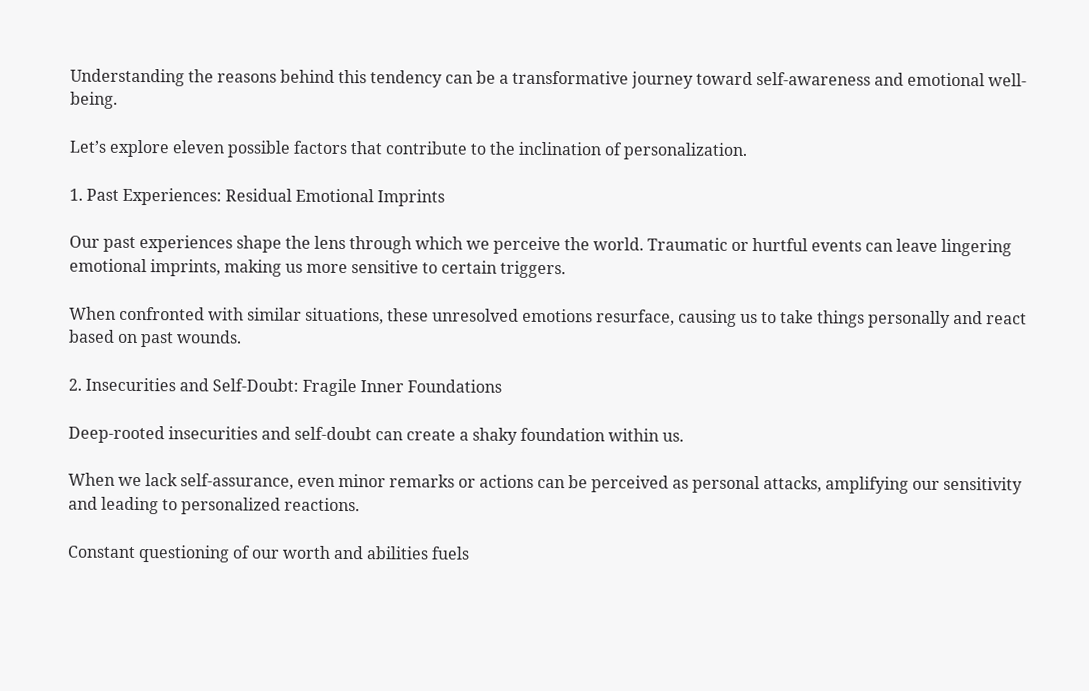Understanding the reasons behind this tendency can be a transformative journey toward self-awareness and emotional well-being.

Let’s explore eleven possible factors that contribute to the inclination of personalization.

1. Past Experiences: Residual Emotional Imprints

Our past experiences shape the lens through which we perceive the world. Traumatic or hurtful events can leave lingering emotional imprints, making us more sensitive to certain triggers.

When confronted with similar situations, these unresolved emotions resurface, causing us to take things personally and react based on past wounds.

2. Insecurities and Self-Doubt: Fragile Inner Foundations

Deep-rooted insecurities and self-doubt can create a shaky foundation within us.

When we lack self-assurance, even minor remarks or actions can be perceived as personal attacks, amplifying our sensitivity and leading to personalized reactions.

Constant questioning of our worth and abilities fuels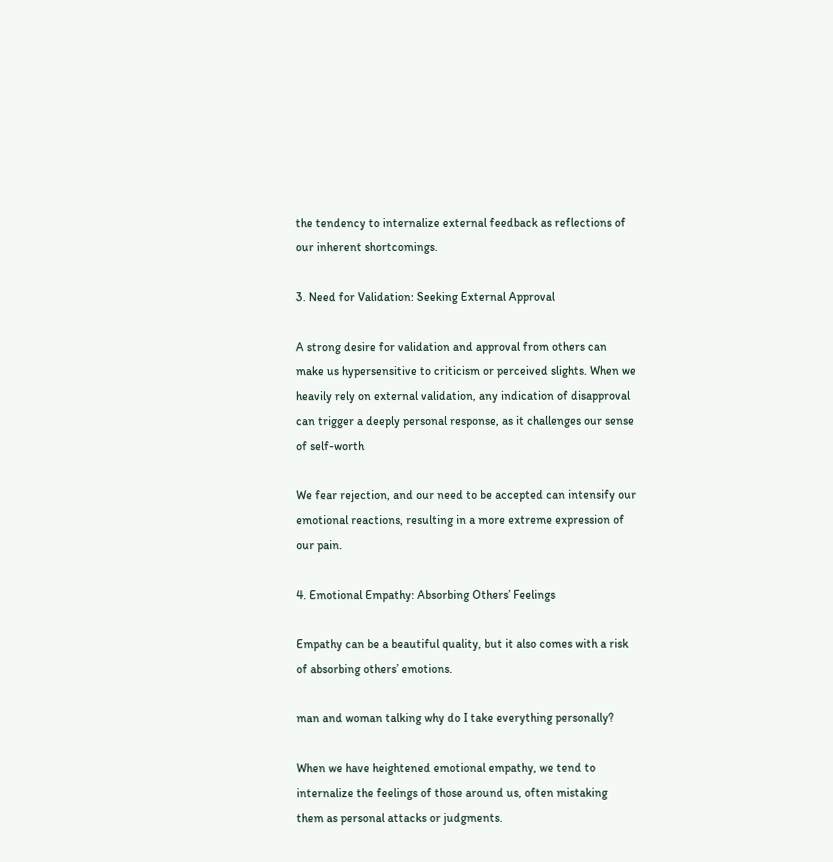the tendency to internalize external feedback as reflections of our inherent shortcomings.

3. Need for Validation: Seeking External Approval

A strong desire for validation and approval from others can make us hypersensitive to criticism or perceived slights. When we heavily rely on external validation, any indication of disapproval can trigger a deeply personal response, as it challenges our sense of self-worth

We fear rejection, and our need to be accepted can intensify our emotional reactions, resulting in a more extreme expression of our pain.

4. Emotional Empathy: Absorbing Others’ Feelings

Empathy can be a beautiful quality, but it also comes with a risk of absorbing others’ emotions.

man and woman talking why do I take everything personally?

When we have heightened emotional empathy, we tend to internalize the feelings of those around us, often mistaking them as personal attacks or judgments.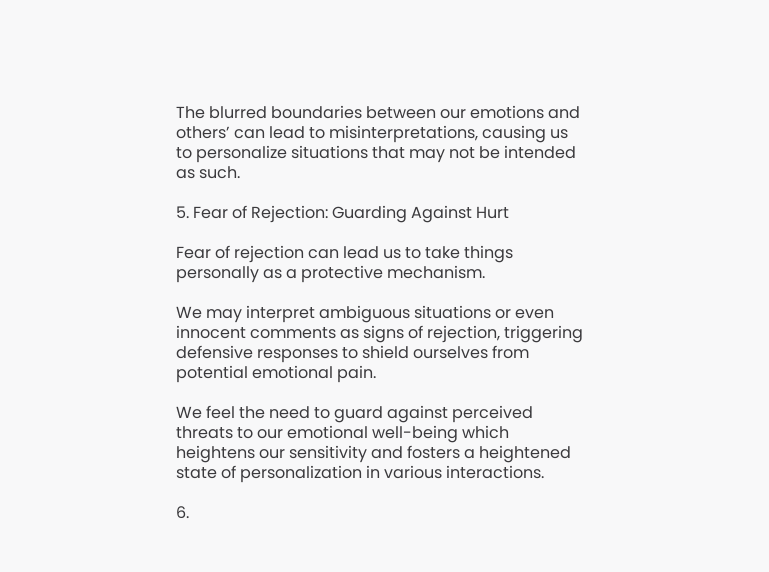The blurred boundaries between our emotions and others’ can lead to misinterpretations, causing us to personalize situations that may not be intended as such.

5. Fear of Rejection: Guarding Against Hurt

Fear of rejection can lead us to take things personally as a protective mechanism.

We may interpret ambiguous situations or even innocent comments as signs of rejection, triggering defensive responses to shield ourselves from potential emotional pain.

We feel the need to guard against perceived threats to our emotional well-being which heightens our sensitivity and fosters a heightened state of personalization in various interactions.

6.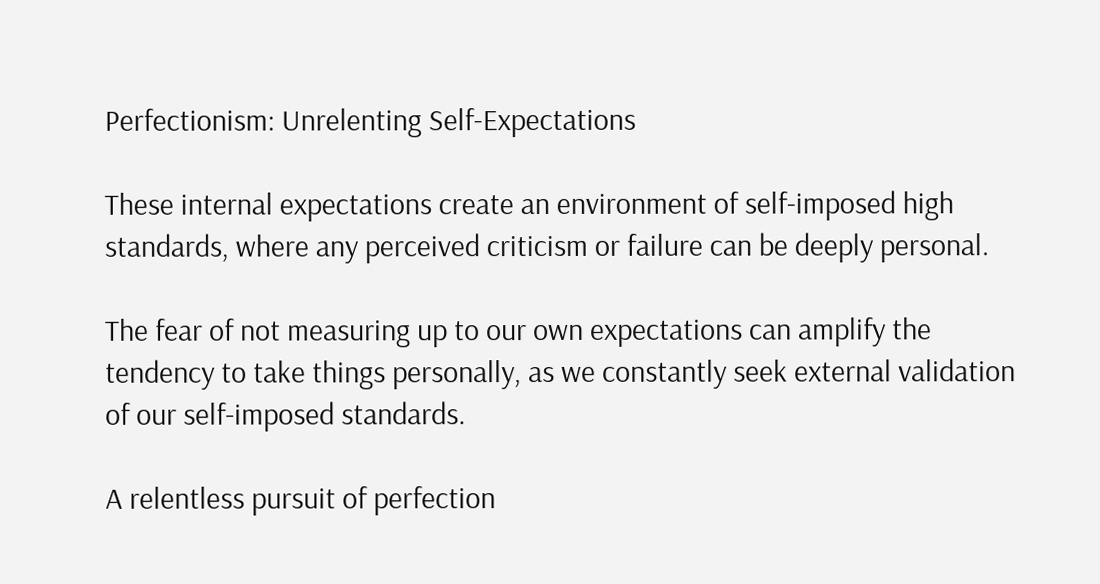Perfectionism: Unrelenting Self-Expectations

These internal expectations create an environment of self-imposed high standards, where any perceived criticism or failure can be deeply personal.

The fear of not measuring up to our own expectations can amplify the tendency to take things personally, as we constantly seek external validation of our self-imposed standards.

A relentless pursuit of perfection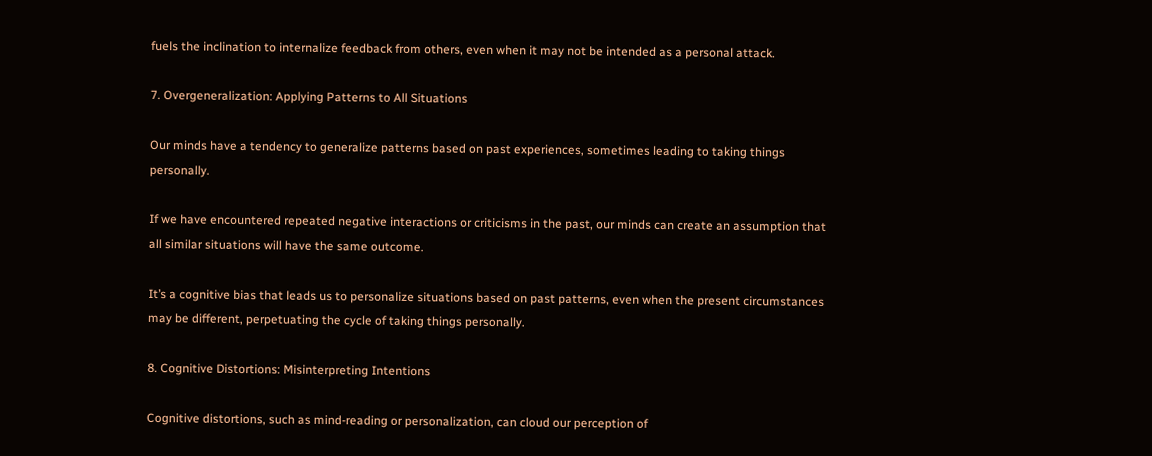fuels the inclination to internalize feedback from others, even when it may not be intended as a personal attack.

7. Overgeneralization: Applying Patterns to All Situations

Our minds have a tendency to generalize patterns based on past experiences, sometimes leading to taking things personally.

If we have encountered repeated negative interactions or criticisms in the past, our minds can create an assumption that all similar situations will have the same outcome.

It’s a cognitive bias that leads us to personalize situations based on past patterns, even when the present circumstances may be different, perpetuating the cycle of taking things personally.

8. Cognitive Distortions: Misinterpreting Intentions

Cognitive distortions, such as mind-reading or personalization, can cloud our perception of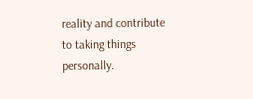reality and contribute to taking things personally.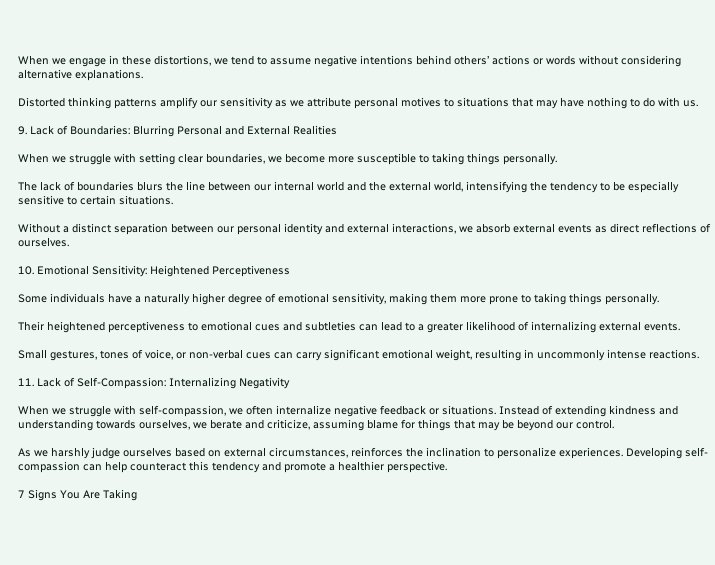When we engage in these distortions, we tend to assume negative intentions behind others’ actions or words without considering alternative explanations.

Distorted thinking patterns amplify our sensitivity as we attribute personal motives to situations that may have nothing to do with us.

9. Lack of Boundaries: Blurring Personal and External Realities

When we struggle with setting clear boundaries, we become more susceptible to taking things personally.

The lack of boundaries blurs the line between our internal world and the external world, intensifying the tendency to be especially sensitive to certain situations.

Without a distinct separation between our personal identity and external interactions, we absorb external events as direct reflections of ourselves.

10. Emotional Sensitivity: Heightened Perceptiveness

Some individuals have a naturally higher degree of emotional sensitivity, making them more prone to taking things personally.

Their heightened perceptiveness to emotional cues and subtleties can lead to a greater likelihood of internalizing external events.

Small gestures, tones of voice, or non-verbal cues can carry significant emotional weight, resulting in uncommonly intense reactions.

11. Lack of Self-Compassion: Internalizing Negativity

When we struggle with self-compassion, we often internalize negative feedback or situations. Instead of extending kindness and understanding towards ourselves, we berate and criticize, assuming blame for things that may be beyond our control.

As we harshly judge ourselves based on external circumstances, reinforces the inclination to personalize experiences. Developing self-compassion can help counteract this tendency and promote a healthier perspective.

7 Signs You Are Taking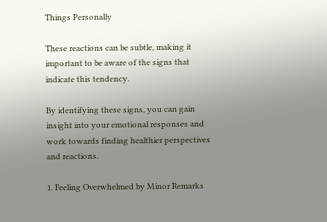Things Personally

These reactions can be subtle, making it important to be aware of the signs that indicate this tendency.

By identifying these signs, you can gain insight into your emotional responses and work towards finding healthier perspectives and reactions.

1. Feeling Overwhelmed by Minor Remarks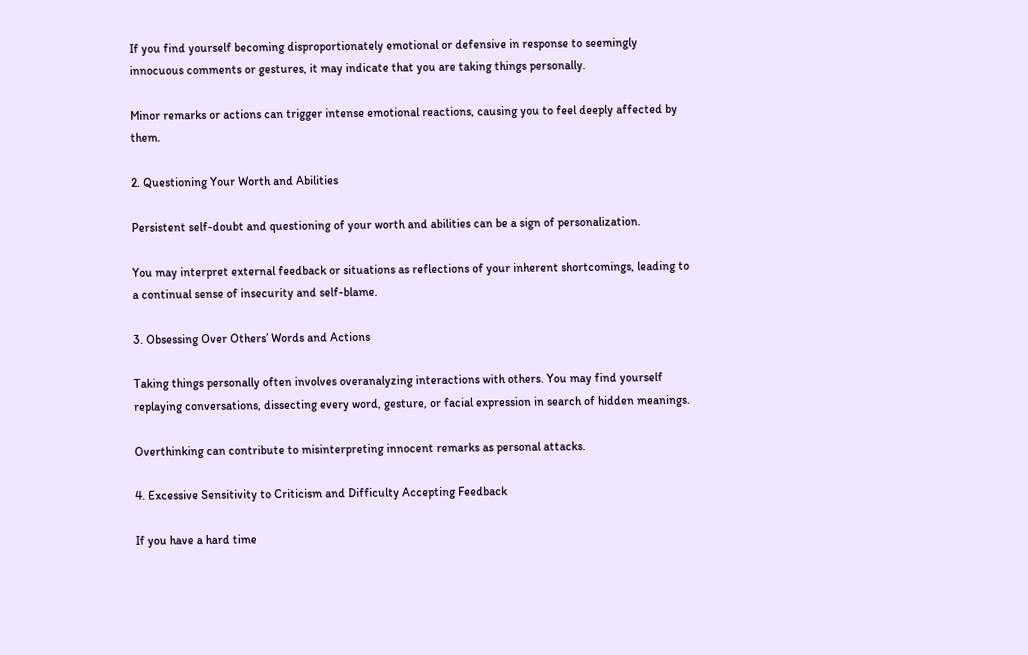If you find yourself becoming disproportionately emotional or defensive in response to seemingly innocuous comments or gestures, it may indicate that you are taking things personally.

Minor remarks or actions can trigger intense emotional reactions, causing you to feel deeply affected by them.

2. Questioning Your Worth and Abilities

Persistent self-doubt and questioning of your worth and abilities can be a sign of personalization.

You may interpret external feedback or situations as reflections of your inherent shortcomings, leading to a continual sense of insecurity and self-blame.

3. Obsessing Over Others’ Words and Actions

Taking things personally often involves overanalyzing interactions with others. You may find yourself replaying conversations, dissecting every word, gesture, or facial expression in search of hidden meanings.

Overthinking can contribute to misinterpreting innocent remarks as personal attacks.

4. Excessive Sensitivity to Criticism and Difficulty Accepting Feedback

If you have a hard time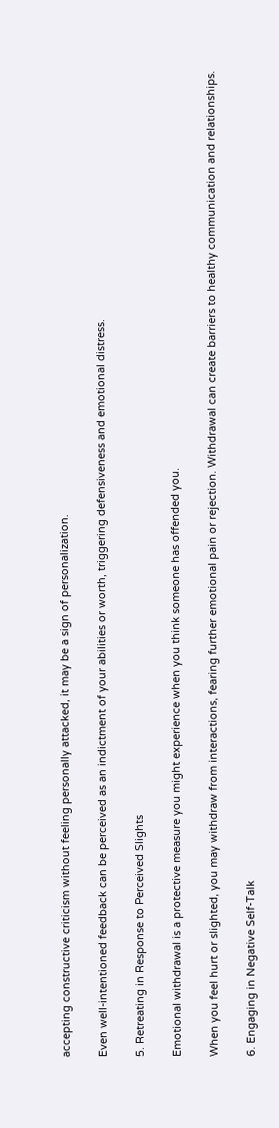accepting constructive criticism without feeling personally attacked, it may be a sign of personalization.

Even well-intentioned feedback can be perceived as an indictment of your abilities or worth, triggering defensiveness and emotional distress.

5. Retreating in Response to Perceived Slights

Emotional withdrawal is a protective measure you might experience when you think someone has offended you.

When you feel hurt or slighted, you may withdraw from interactions, fearing further emotional pain or rejection. Withdrawal can create barriers to healthy communication and relationships.

6. Engaging in Negative Self-Talk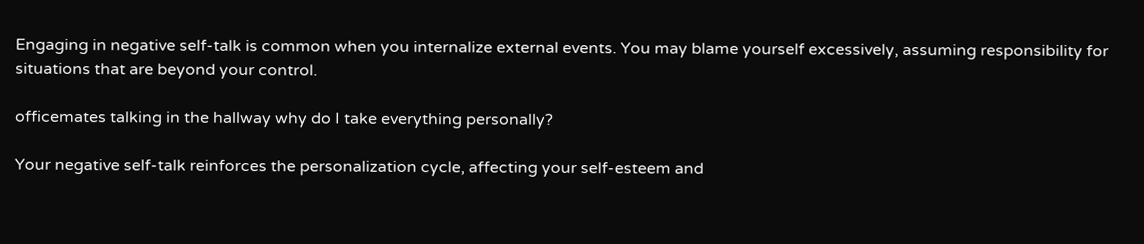Engaging in negative self-talk is common when you internalize external events. You may blame yourself excessively, assuming responsibility for situations that are beyond your control.

officemates talking in the hallway why do I take everything personally?

Your negative self-talk reinforces the personalization cycle, affecting your self-esteem and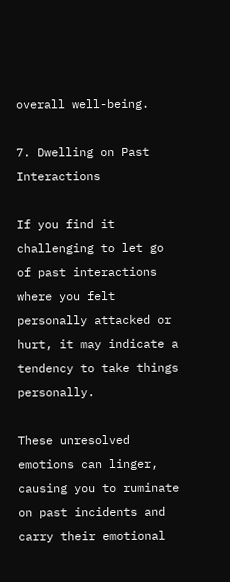overall well-being.

7. Dwelling on Past Interactions

If you find it challenging to let go of past interactions where you felt personally attacked or hurt, it may indicate a tendency to take things personally.

These unresolved emotions can linger, causing you to ruminate on past incidents and carry their emotional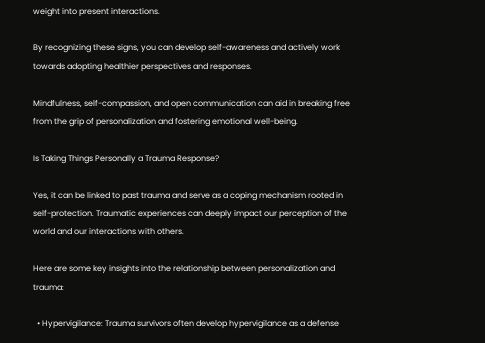weight into present interactions.

By recognizing these signs, you can develop self-awareness and actively work towards adopting healthier perspectives and responses.

Mindfulness, self-compassion, and open communication can aid in breaking free from the grip of personalization and fostering emotional well-being.

Is Taking Things Personally a Trauma Response?

Yes, it can be linked to past trauma and serve as a coping mechanism rooted in self-protection. Traumatic experiences can deeply impact our perception of the world and our interactions with others.

Here are some key insights into the relationship between personalization and trauma:

  • Hypervigilance: Trauma survivors often develop hypervigilance as a defense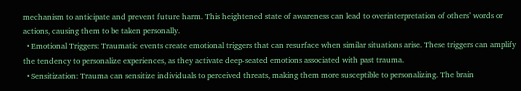mechanism to anticipate and prevent future harm. This heightened state of awareness can lead to overinterpretation of others’ words or actions, causing them to be taken personally.
  • Emotional Triggers: Traumatic events create emotional triggers that can resurface when similar situations arise. These triggers can amplify the tendency to personalize experiences, as they activate deep-seated emotions associated with past trauma.
  • Sensitization: Trauma can sensitize individuals to perceived threats, making them more susceptible to personalizing. The brain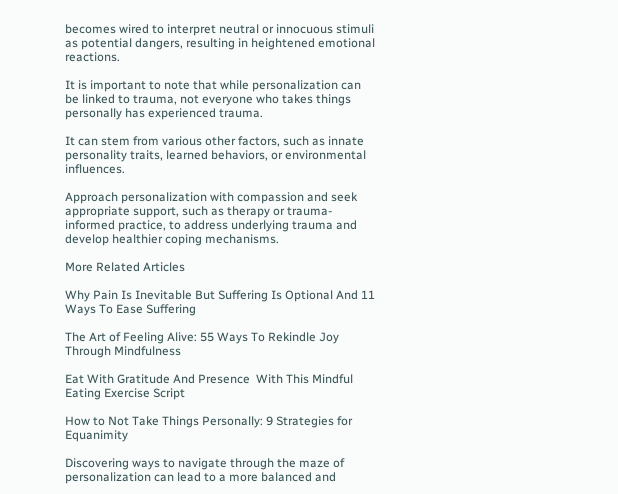becomes wired to interpret neutral or innocuous stimuli as potential dangers, resulting in heightened emotional reactions.

It is important to note that while personalization can be linked to trauma, not everyone who takes things personally has experienced trauma.

It can stem from various other factors, such as innate personality traits, learned behaviors, or environmental influences.

Approach personalization with compassion and seek appropriate support, such as therapy or trauma-informed practice, to address underlying trauma and develop healthier coping mechanisms.

More Related Articles

Why Pain Is Inevitable But Suffering Is Optional And 11 Ways To Ease Suffering

The Art of Feeling Alive: 55 Ways To Rekindle Joy Through Mindfulness

Eat With Gratitude And Presence  With This Mindful Eating Exercise Script

How to Not Take Things Personally: 9 Strategies for Equanimity

Discovering ways to navigate through the maze of personalization can lead to a more balanced and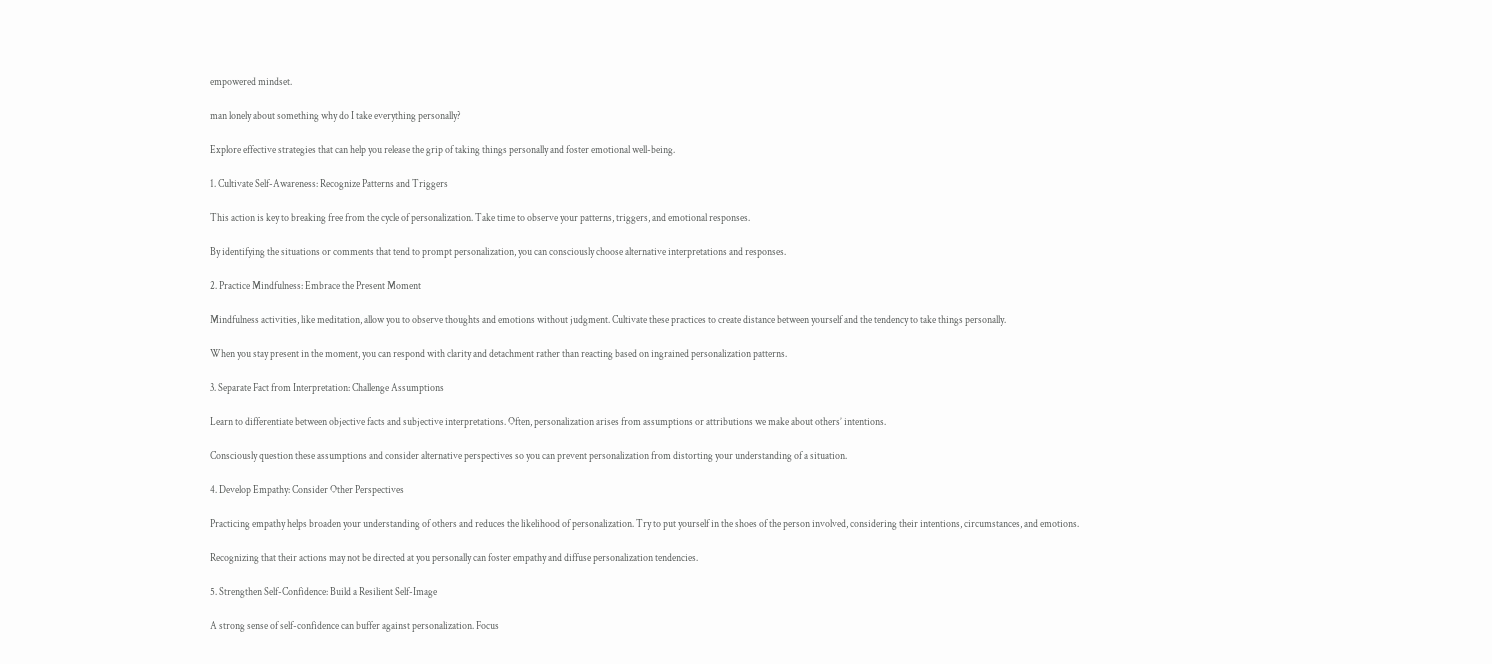empowered mindset.

man lonely about something why do I take everything personally?

Explore effective strategies that can help you release the grip of taking things personally and foster emotional well-being.

1. Cultivate Self-Awareness: Recognize Patterns and Triggers

This action is key to breaking free from the cycle of personalization. Take time to observe your patterns, triggers, and emotional responses.

By identifying the situations or comments that tend to prompt personalization, you can consciously choose alternative interpretations and responses.

2. Practice Mindfulness: Embrace the Present Moment

Mindfulness activities, like meditation, allow you to observe thoughts and emotions without judgment. Cultivate these practices to create distance between yourself and the tendency to take things personally.

When you stay present in the moment, you can respond with clarity and detachment rather than reacting based on ingrained personalization patterns.

3. Separate Fact from Interpretation: Challenge Assumptions

Learn to differentiate between objective facts and subjective interpretations. Often, personalization arises from assumptions or attributions we make about others’ intentions.

Consciously question these assumptions and consider alternative perspectives so you can prevent personalization from distorting your understanding of a situation.

4. Develop Empathy: Consider Other Perspectives

Practicing empathy helps broaden your understanding of others and reduces the likelihood of personalization. Try to put yourself in the shoes of the person involved, considering their intentions, circumstances, and emotions.

Recognizing that their actions may not be directed at you personally can foster empathy and diffuse personalization tendencies.

5. Strengthen Self-Confidence: Build a Resilient Self-Image

A strong sense of self-confidence can buffer against personalization. Focus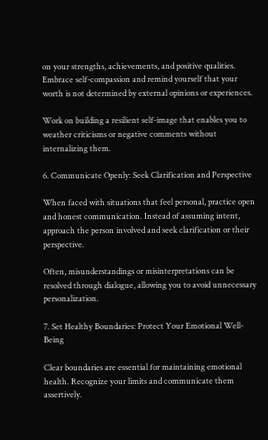on your strengths, achievements, and positive qualities. Embrace self-compassion and remind yourself that your worth is not determined by external opinions or experiences.

Work on building a resilient self-image that enables you to weather criticisms or negative comments without internalizing them.

6. Communicate Openly: Seek Clarification and Perspective

When faced with situations that feel personal, practice open and honest communication. Instead of assuming intent, approach the person involved and seek clarification or their perspective.

Often, misunderstandings or misinterpretations can be resolved through dialogue, allowing you to avoid unnecessary personalization.

7. Set Healthy Boundaries: Protect Your Emotional Well-Being

Clear boundaries are essential for maintaining emotional health. Recognize your limits and communicate them assertively.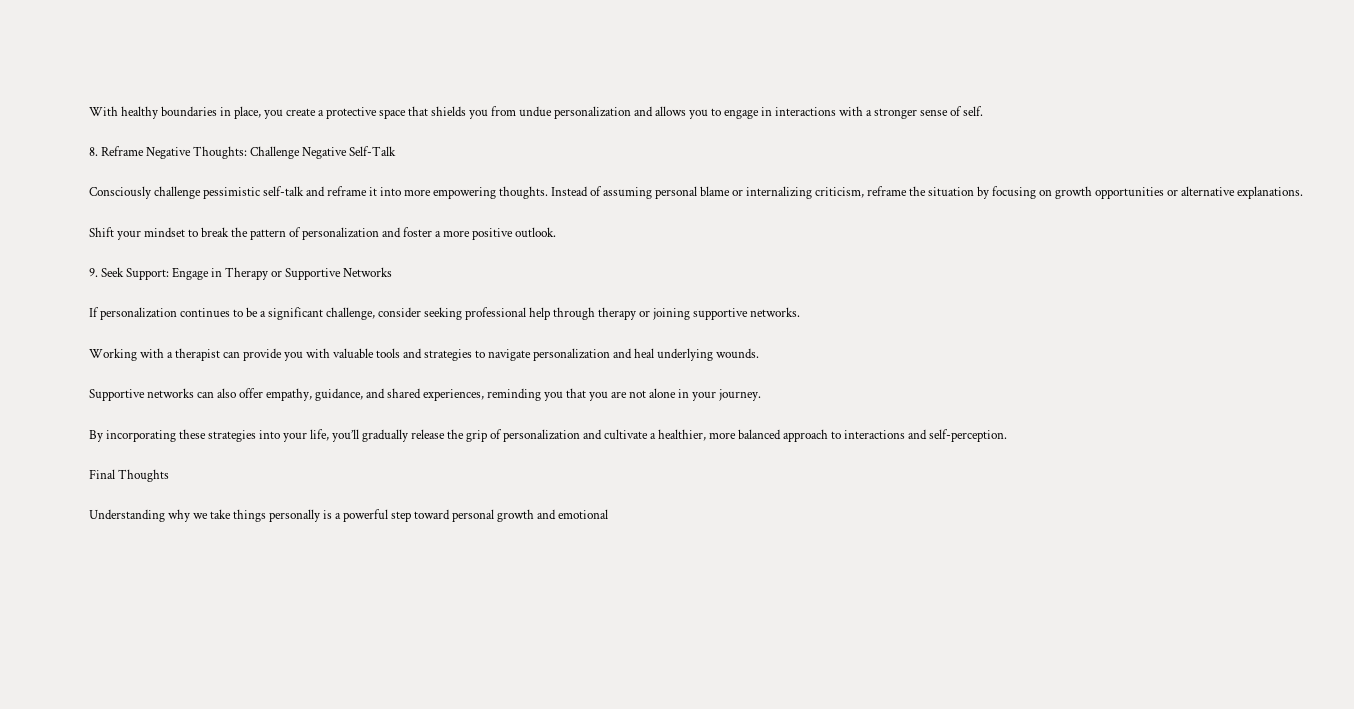With healthy boundaries in place, you create a protective space that shields you from undue personalization and allows you to engage in interactions with a stronger sense of self.

8. Reframe Negative Thoughts: Challenge Negative Self-Talk

Consciously challenge pessimistic self-talk and reframe it into more empowering thoughts. Instead of assuming personal blame or internalizing criticism, reframe the situation by focusing on growth opportunities or alternative explanations.

Shift your mindset to break the pattern of personalization and foster a more positive outlook.

9. Seek Support: Engage in Therapy or Supportive Networks

If personalization continues to be a significant challenge, consider seeking professional help through therapy or joining supportive networks.

Working with a therapist can provide you with valuable tools and strategies to navigate personalization and heal underlying wounds.

Supportive networks can also offer empathy, guidance, and shared experiences, reminding you that you are not alone in your journey.

By incorporating these strategies into your life, you’ll gradually release the grip of personalization and cultivate a healthier, more balanced approach to interactions and self-perception.

Final Thoughts

Understanding why we take things personally is a powerful step toward personal growth and emotional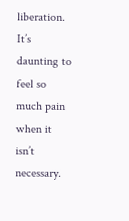liberation. It’s daunting to feel so much pain when it isn’t necessary.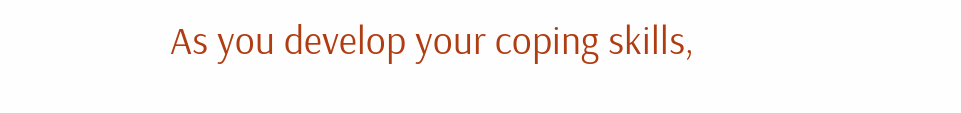As you develop your coping skills,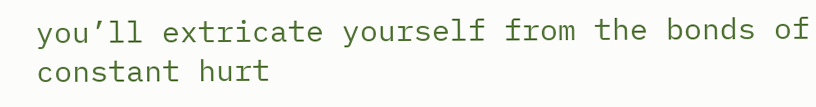you’ll extricate yourself from the bonds of constant hurt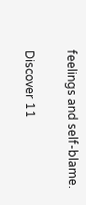feelings and self-blame.

Discover 11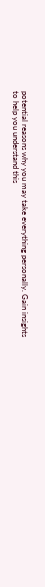potential reasons why you may take everything personally. Gain insights to help you understand this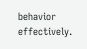behavior effectively.